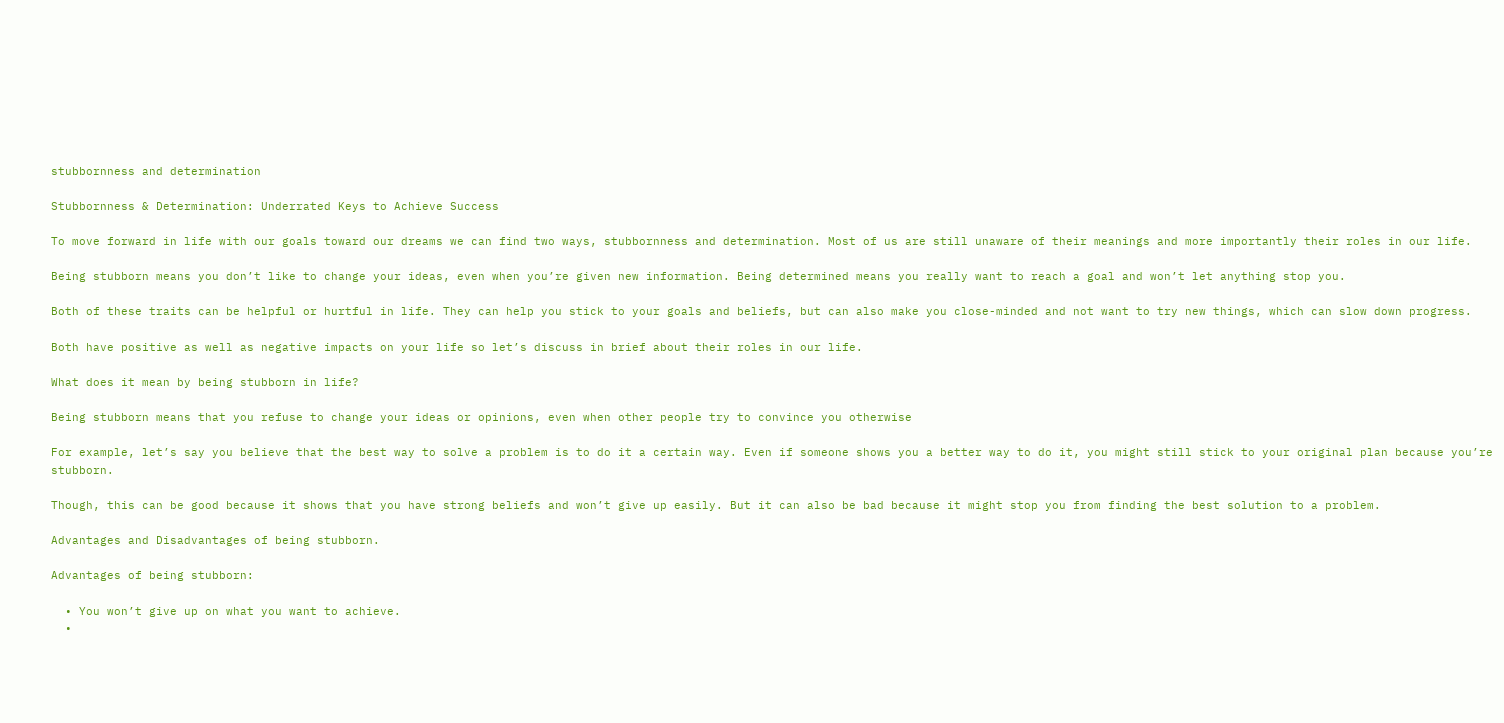stubbornness and determination

Stubbornness & Determination: Underrated Keys to Achieve Success

To move forward in life with our goals toward our dreams we can find two ways, stubbornness and determination. Most of us are still unaware of their meanings and more importantly their roles in our life.

Being stubborn means you don’t like to change your ideas, even when you’re given new information. Being determined means you really want to reach a goal and won’t let anything stop you.

Both of these traits can be helpful or hurtful in life. They can help you stick to your goals and beliefs, but can also make you close-minded and not want to try new things, which can slow down progress.

Both have positive as well as negative impacts on your life so let’s discuss in brief about their roles in our life.

What does it mean by being stubborn in life?

Being stubborn means that you refuse to change your ideas or opinions, even when other people try to convince you otherwise

For example, let’s say you believe that the best way to solve a problem is to do it a certain way. Even if someone shows you a better way to do it, you might still stick to your original plan because you’re stubborn.

Though, this can be good because it shows that you have strong beliefs and won’t give up easily. But it can also be bad because it might stop you from finding the best solution to a problem.

Advantages and Disadvantages of being stubborn.

Advantages of being stubborn:

  • You won’t give up on what you want to achieve.
  •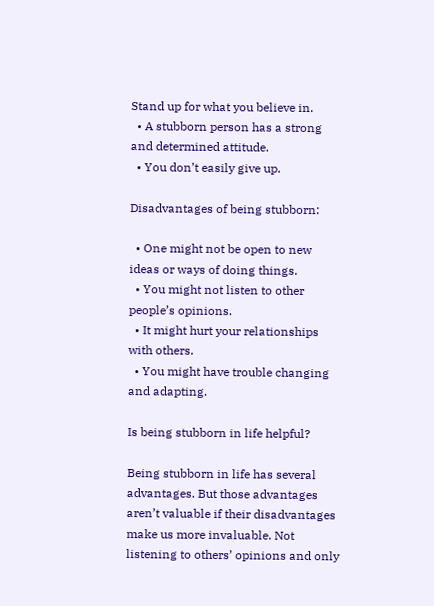Stand up for what you believe in.
  • A stubborn person has a strong and determined attitude.
  • You don’t easily give up.

Disadvantages of being stubborn:

  • One might not be open to new ideas or ways of doing things.
  • You might not listen to other people’s opinions.
  • It might hurt your relationships with others.
  • You might have trouble changing and adapting.

Is being stubborn in life helpful?

Being stubborn in life has several advantages. But those advantages aren’t valuable if their disadvantages make us more invaluable. Not listening to others’ opinions and only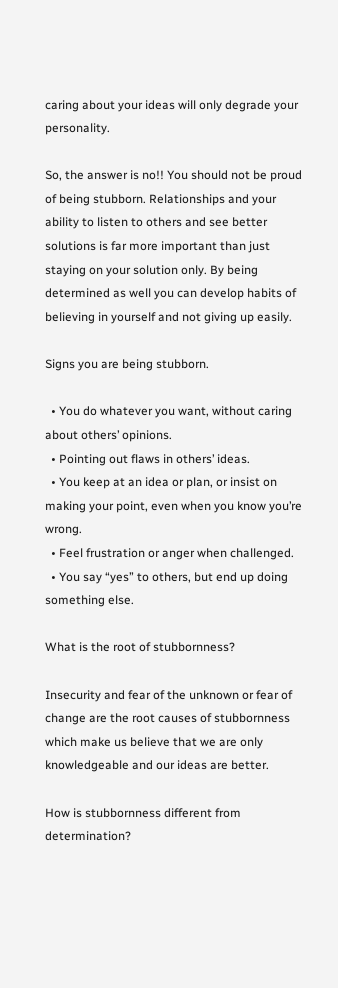caring about your ideas will only degrade your personality.

So, the answer is no!! You should not be proud of being stubborn. Relationships and your ability to listen to others and see better solutions is far more important than just staying on your solution only. By being determined as well you can develop habits of believing in yourself and not giving up easily.

Signs you are being stubborn.

  • You do whatever you want, without caring about others’ opinions.
  • Pointing out flaws in others’ ideas.
  • You keep at an idea or plan, or insist on making your point, even when you know you’re wrong.
  • Feel frustration or anger when challenged.
  • You say “yes” to others, but end up doing something else.

What is the root of stubbornness?

Insecurity and fear of the unknown or fear of change are the root causes of stubbornness which make us believe that we are only knowledgeable and our ideas are better.

How is stubbornness different from determination?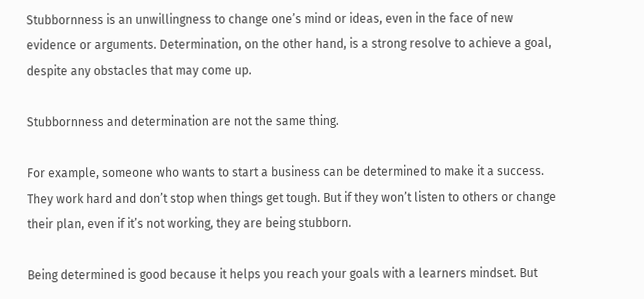Stubbornness is an unwillingness to change one’s mind or ideas, even in the face of new evidence or arguments. Determination, on the other hand, is a strong resolve to achieve a goal, despite any obstacles that may come up.

Stubbornness and determination are not the same thing.

For example, someone who wants to start a business can be determined to make it a success. They work hard and don’t stop when things get tough. But if they won’t listen to others or change their plan, even if it’s not working, they are being stubborn.

Being determined is good because it helps you reach your goals with a learners mindset. But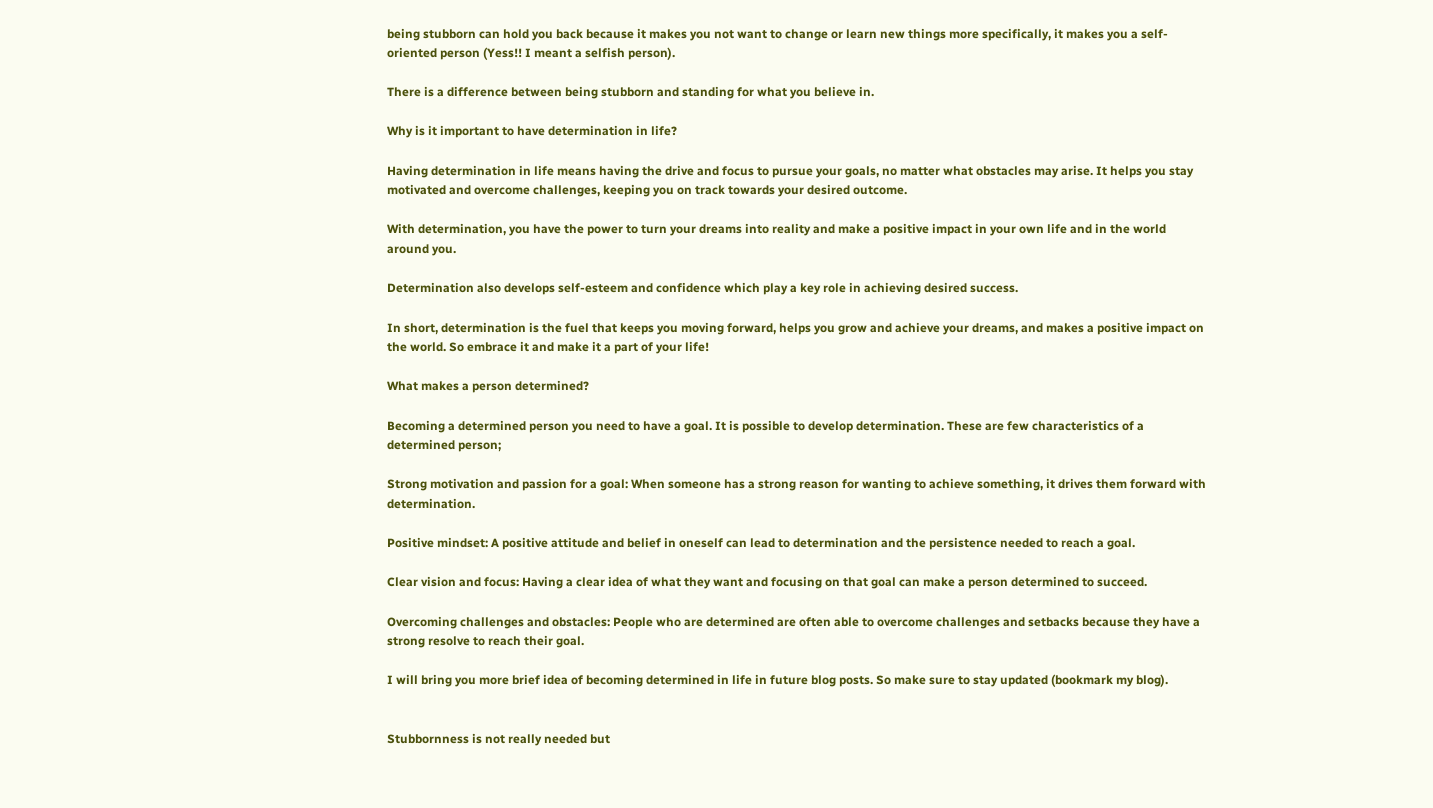being stubborn can hold you back because it makes you not want to change or learn new things more specifically, it makes you a self-oriented person (Yess!! I meant a selfish person).

There is a difference between being stubborn and standing for what you believe in.

Why is it important to have determination in life?

Having determination in life means having the drive and focus to pursue your goals, no matter what obstacles may arise. It helps you stay motivated and overcome challenges, keeping you on track towards your desired outcome.

With determination, you have the power to turn your dreams into reality and make a positive impact in your own life and in the world around you.

Determination also develops self-esteem and confidence which play a key role in achieving desired success.

In short, determination is the fuel that keeps you moving forward, helps you grow and achieve your dreams, and makes a positive impact on the world. So embrace it and make it a part of your life!

What makes a person determined?

Becoming a determined person you need to have a goal. It is possible to develop determination. These are few characteristics of a determined person;

Strong motivation and passion for a goal: When someone has a strong reason for wanting to achieve something, it drives them forward with determination.

Positive mindset: A positive attitude and belief in oneself can lead to determination and the persistence needed to reach a goal.

Clear vision and focus: Having a clear idea of what they want and focusing on that goal can make a person determined to succeed.

Overcoming challenges and obstacles: People who are determined are often able to overcome challenges and setbacks because they have a strong resolve to reach their goal.

I will bring you more brief idea of becoming determined in life in future blog posts. So make sure to stay updated (bookmark my blog).


Stubbornness is not really needed but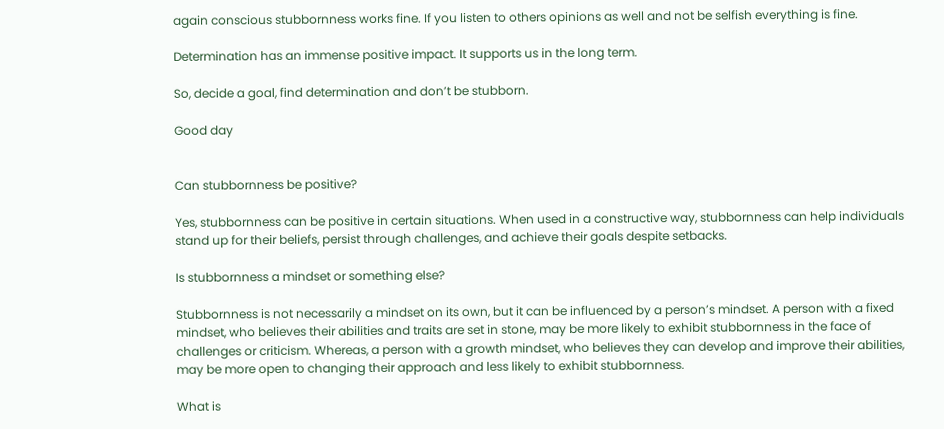again conscious stubbornness works fine. If you listen to others opinions as well and not be selfish everything is fine.

Determination has an immense positive impact. It supports us in the long term.

So, decide a goal, find determination and don’t be stubborn.

Good day


Can stubbornness be positive?

Yes, stubbornness can be positive in certain situations. When used in a constructive way, stubbornness can help individuals stand up for their beliefs, persist through challenges, and achieve their goals despite setbacks.

Is stubbornness a mindset or something else?

Stubbornness is not necessarily a mindset on its own, but it can be influenced by a person’s mindset. A person with a fixed mindset, who believes their abilities and traits are set in stone, may be more likely to exhibit stubbornness in the face of challenges or criticism. Whereas, a person with a growth mindset, who believes they can develop and improve their abilities, may be more open to changing their approach and less likely to exhibit stubbornness.

What is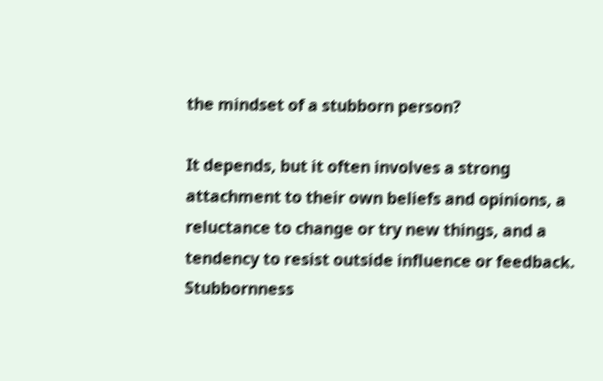the mindset of a stubborn person?

It depends, but it often involves a strong attachment to their own beliefs and opinions, a reluctance to change or try new things, and a tendency to resist outside influence or feedback. Stubbornness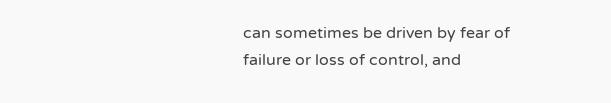can sometimes be driven by fear of failure or loss of control, and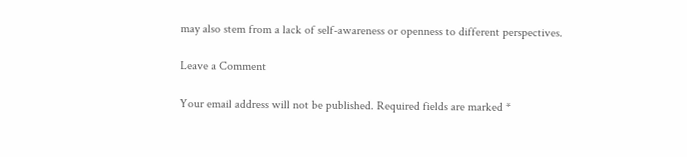may also stem from a lack of self-awareness or openness to different perspectives.

Leave a Comment

Your email address will not be published. Required fields are marked *